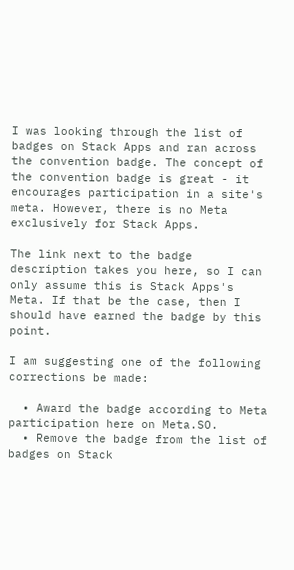I was looking through the list of badges on Stack Apps and ran across the convention badge. The concept of the convention badge is great - it encourages participation in a site's meta. However, there is no Meta exclusively for Stack Apps.

The link next to the badge description takes you here, so I can only assume this is Stack Apps's Meta. If that be the case, then I should have earned the badge by this point.

I am suggesting one of the following corrections be made:

  • Award the badge according to Meta participation here on Meta.SO.
  • Remove the badge from the list of badges on Stack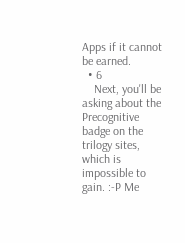Apps if it cannot be earned.
  • 6
    Next, you'll be asking about the Precognitive badge on the trilogy sites, which is impossible to gain. :-P Me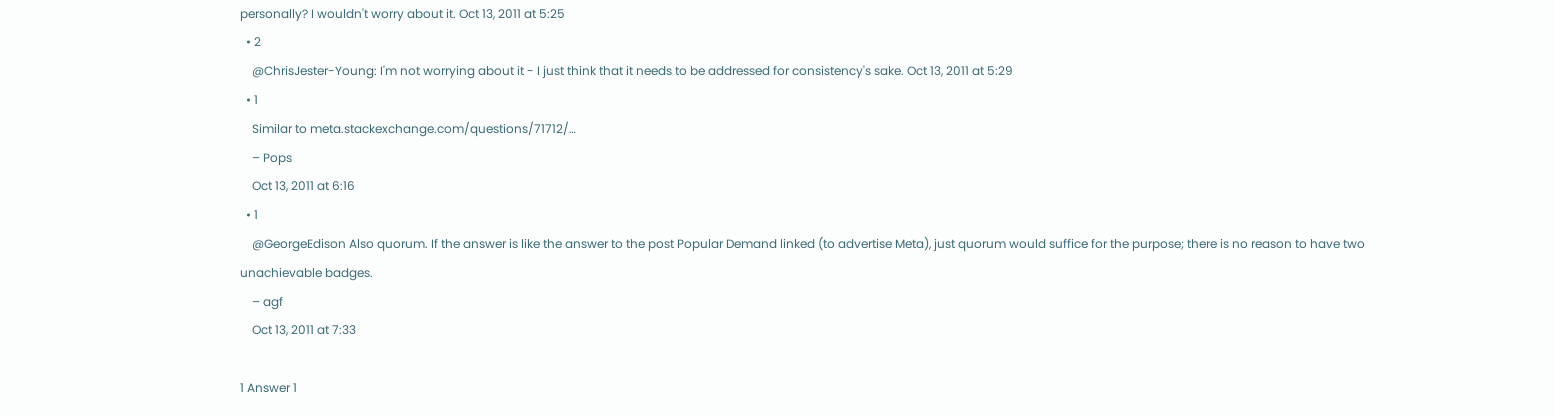personally? I wouldn't worry about it. Oct 13, 2011 at 5:25
  • 2
    @ChrisJester-Young: I'm not worrying about it - I just think that it needs to be addressed for consistency's sake. Oct 13, 2011 at 5:29
  • 1
    Similar to meta.stackexchange.com/questions/71712/…
    – Pops
    Oct 13, 2011 at 6:16
  • 1
    @GeorgeEdison Also quorum. If the answer is like the answer to the post Popular Demand linked (to advertise Meta), just quorum would suffice for the purpose; there is no reason to have two unachievable badges.
    – agf
    Oct 13, 2011 at 7:33

1 Answer 1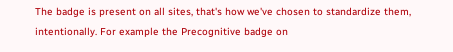The badge is present on all sites, that's how we've chosen to standardize them, intentionally. For example the Precognitive badge on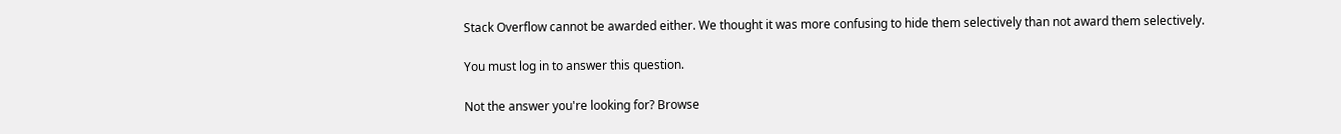Stack Overflow cannot be awarded either. We thought it was more confusing to hide them selectively than not award them selectively.

You must log in to answer this question.

Not the answer you're looking for? Browse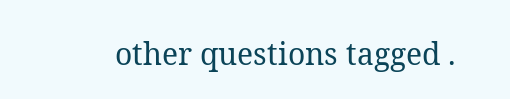other questions tagged .